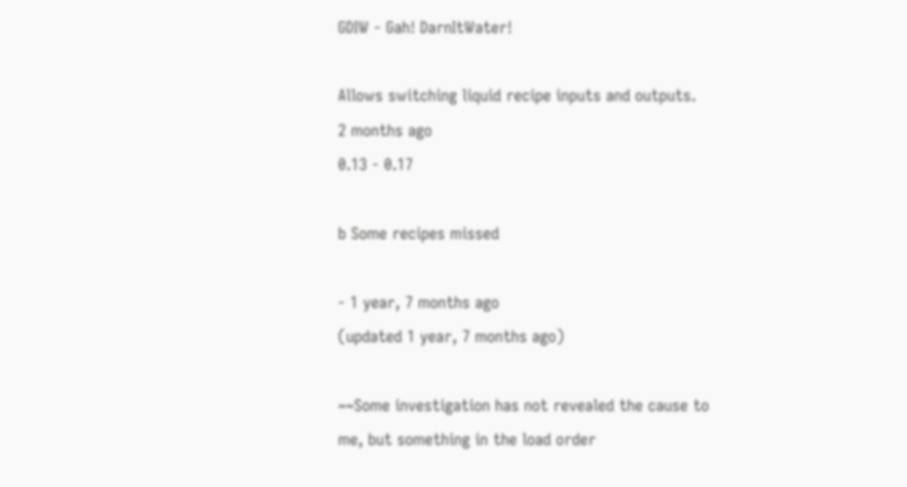GDIW - Gah! DarnItWater!

Allows switching liquid recipe inputs and outputs.
2 months ago
0.13 - 0.17

b Some recipes missed

- 1 year, 7 months ago
(updated 1 year, 7 months ago)

~~Some investigation has not revealed the cause to me, but something in the load order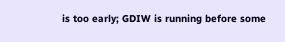is too early; GDIW is running before some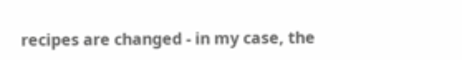recipes are changed - in my case, the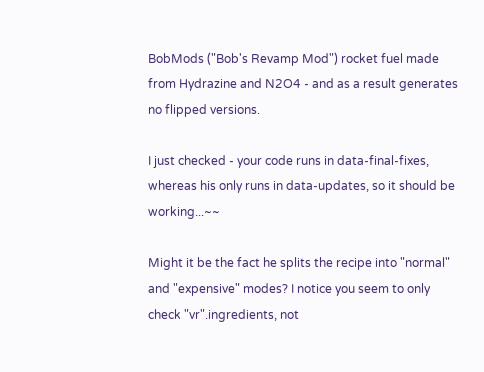BobMods ("Bob's Revamp Mod") rocket fuel made from Hydrazine and N2O4 - and as a result generates no flipped versions.

I just checked - your code runs in data-final-fixes, whereas his only runs in data-updates, so it should be working...~~

Might it be the fact he splits the recipe into "normal" and "expensive" modes? I notice you seem to only check "vr".ingredients, not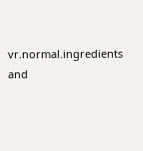vr.normal.ingredients and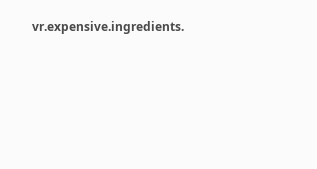vr.expensive.ingredients.